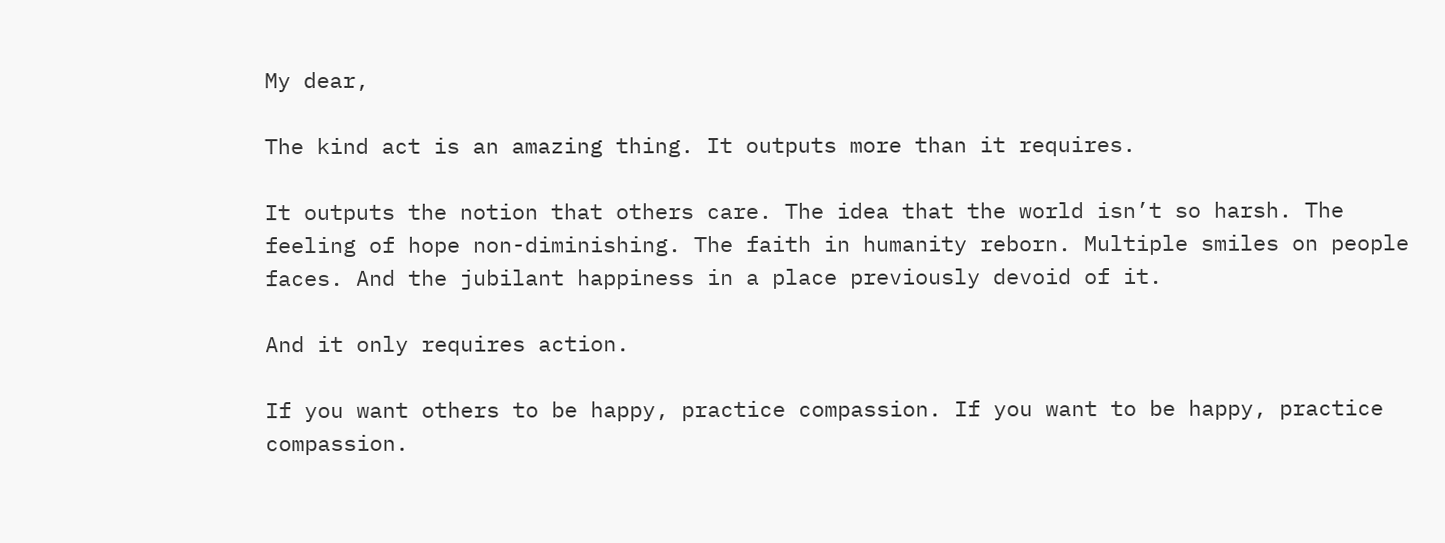My dear,

The kind act is an amazing thing. It outputs more than it requires.

It outputs the notion that others care. The idea that the world isn’t so harsh. The feeling of hope non-diminishing. The faith in humanity reborn. Multiple smiles on people faces. And the jubilant happiness in a place previously devoid of it.

And it only requires action.

If you want others to be happy, practice compassion. If you want to be happy, practice compassion.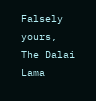Falsely yours,
The Dalai Lama